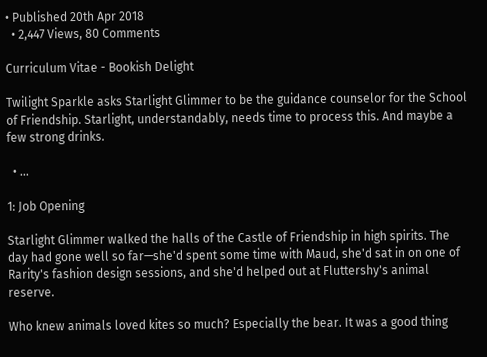• Published 20th Apr 2018
  • 2,447 Views, 80 Comments

Curriculum Vitae - Bookish Delight

Twilight Sparkle asks Starlight Glimmer to be the guidance counselor for the School of Friendship. Starlight, understandably, needs time to process this. And maybe a few strong drinks.

  • ...

1: Job Opening

Starlight Glimmer walked the halls of the Castle of Friendship in high spirits. The day had gone well so far—she'd spent some time with Maud, she'd sat in on one of Rarity's fashion design sessions, and she'd helped out at Fluttershy's animal reserve.

Who knew animals loved kites so much? Especially the bear. It was a good thing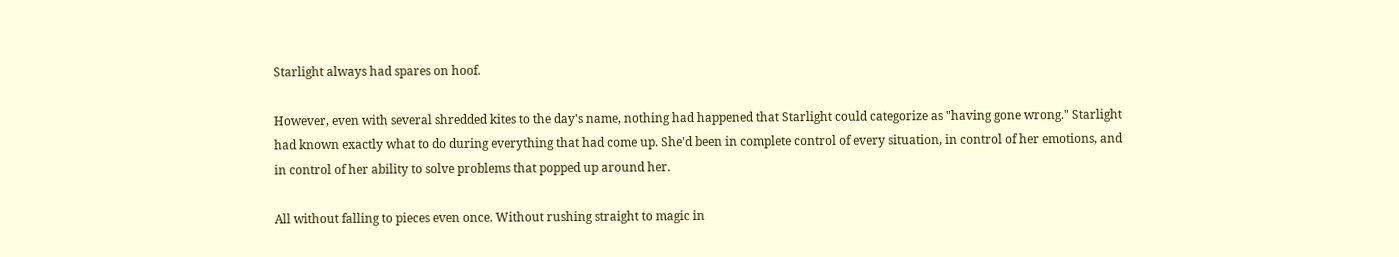Starlight always had spares on hoof.

However, even with several shredded kites to the day's name, nothing had happened that Starlight could categorize as "having gone wrong." Starlight had known exactly what to do during everything that had come up. She'd been in complete control of every situation, in control of her emotions, and in control of her ability to solve problems that popped up around her.

All without falling to pieces even once. Without rushing straight to magic in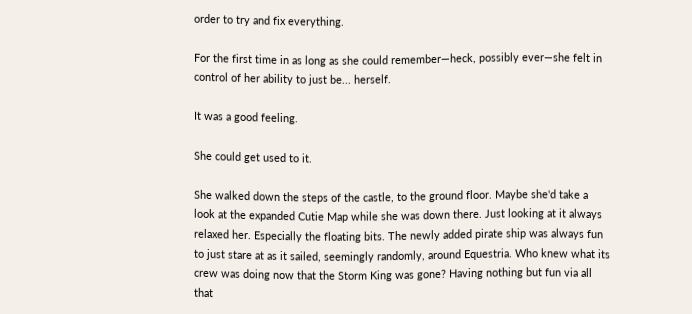order to try and fix everything.

For the first time in as long as she could remember—heck, possibly ever—she felt in control of her ability to just be... herself.

It was a good feeling.

She could get used to it.

She walked down the steps of the castle, to the ground floor. Maybe she'd take a look at the expanded Cutie Map while she was down there. Just looking at it always relaxed her. Especially the floating bits. The newly added pirate ship was always fun to just stare at as it sailed, seemingly randomly, around Equestria. Who knew what its crew was doing now that the Storm King was gone? Having nothing but fun via all that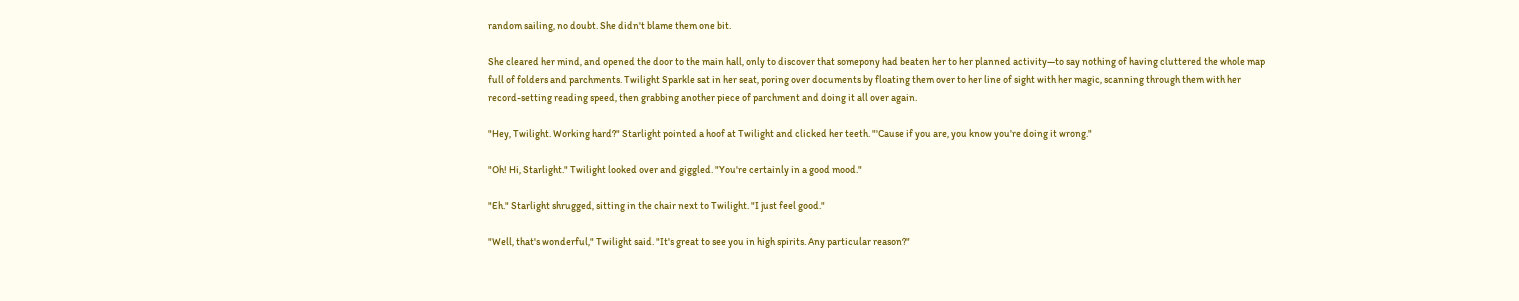random sailing, no doubt. She didn't blame them one bit.

She cleared her mind, and opened the door to the main hall, only to discover that somepony had beaten her to her planned activity—to say nothing of having cluttered the whole map full of folders and parchments. Twilight Sparkle sat in her seat, poring over documents by floating them over to her line of sight with her magic, scanning through them with her record-setting reading speed, then grabbing another piece of parchment and doing it all over again.

"Hey, Twilight. Working hard?" Starlight pointed a hoof at Twilight and clicked her teeth. "'Cause if you are, you know you're doing it wrong."

"Oh! Hi, Starlight." Twilight looked over and giggled. "You're certainly in a good mood."

"Eh." Starlight shrugged, sitting in the chair next to Twilight. "I just feel good."

"Well, that's wonderful," Twilight said. "It's great to see you in high spirits. Any particular reason?"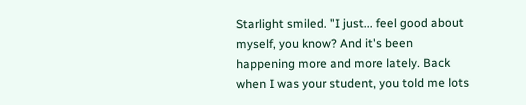Starlight smiled. "I just... feel good about myself, you know? And it's been happening more and more lately. Back when I was your student, you told me lots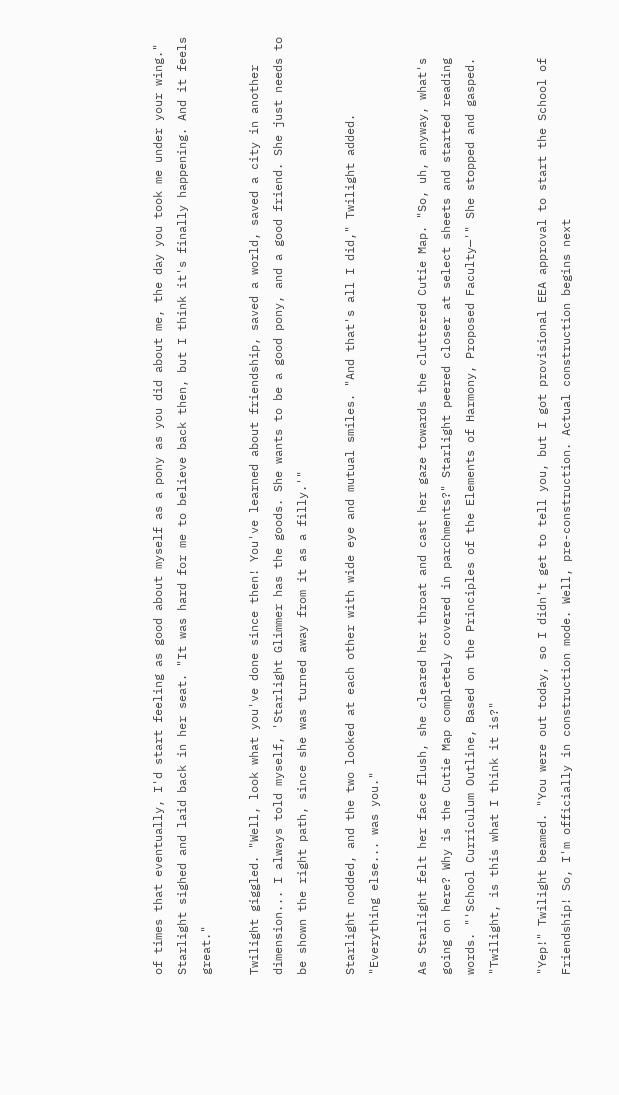of times that eventually, I'd start feeling as good about myself as a pony as you did about me, the day you took me under your wing." Starlight sighed and laid back in her seat. "It was hard for me to believe back then, but I think it's finally happening. And it feels great."

Twilight giggled. "Well, look what you've done since then! You've learned about friendship, saved a world, saved a city in another dimension... I always told myself, 'Starlight Glimmer has the goods. She wants to be a good pony, and a good friend. She just needs to be shown the right path, since she was turned away from it as a filly.'"

Starlight nodded, and the two looked at each other with wide eye and mutual smiles. "And that's all I did," Twilight added. "Everything else... was you."

As Starlight felt her face flush, she cleared her throat and cast her gaze towards the cluttered Cutie Map. "So, uh, anyway, what's going on here? Why is the Cutie Map completely covered in parchments?" Starlight peered closer at select sheets and started reading words. "'School Curriculum Outline, Based on the Principles of the Elements of Harmony, Proposed Faculty—'" She stopped and gasped. "Twilight, is this what I think it is?"

"Yep!" Twilight beamed. "You were out today, so I didn't get to tell you, but I got provisional EEA approval to start the School of Friendship! So, I'm officially in construction mode. Well, pre-construction. Actual construction begins next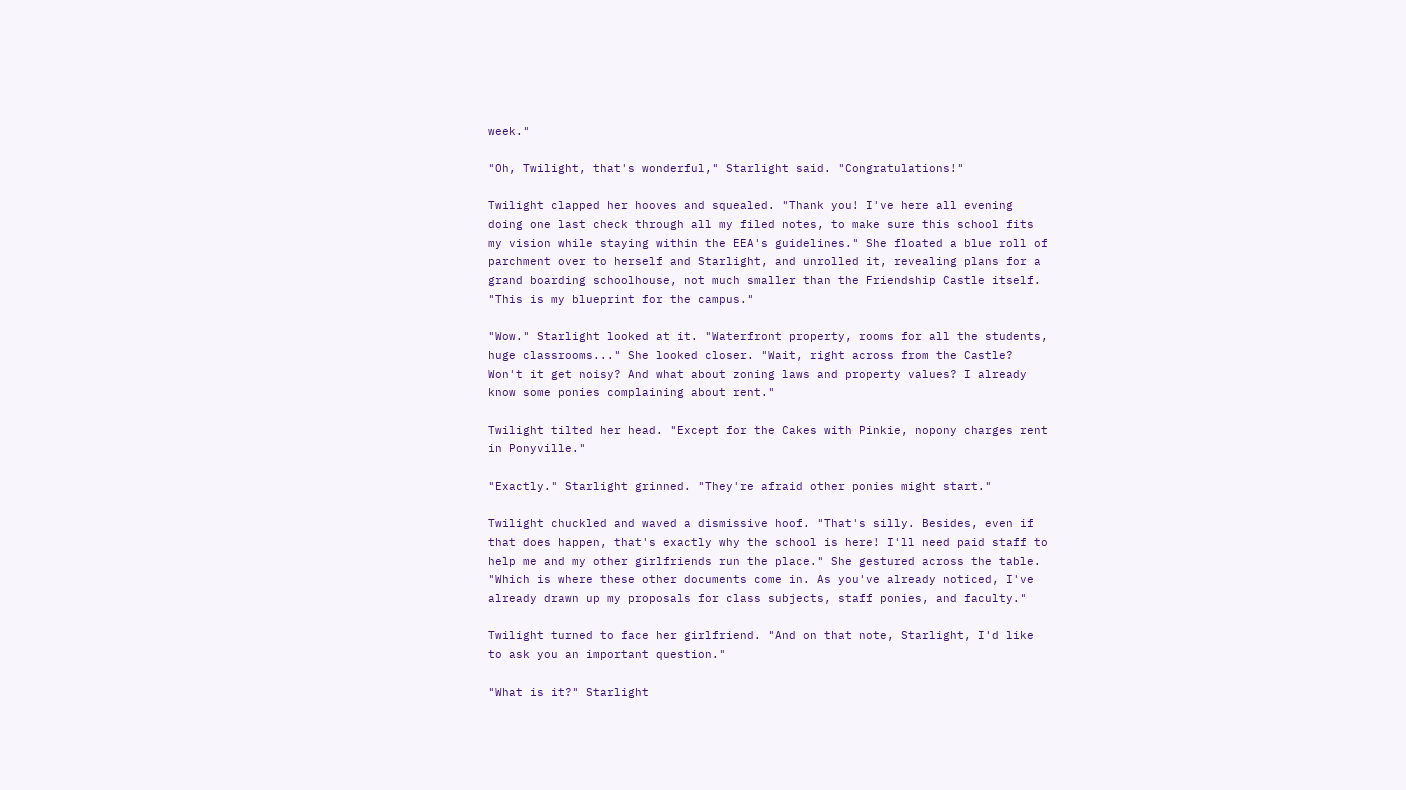week."

"Oh, Twilight, that's wonderful," Starlight said. "Congratulations!"

Twilight clapped her hooves and squealed. "Thank you! I've here all evening doing one last check through all my filed notes, to make sure this school fits my vision while staying within the EEA's guidelines." She floated a blue roll of parchment over to herself and Starlight, and unrolled it, revealing plans for a grand boarding schoolhouse, not much smaller than the Friendship Castle itself. "This is my blueprint for the campus."

"Wow." Starlight looked at it. "Waterfront property, rooms for all the students, huge classrooms..." She looked closer. "Wait, right across from the Castle? Won't it get noisy? And what about zoning laws and property values? I already know some ponies complaining about rent."

Twilight tilted her head. "Except for the Cakes with Pinkie, nopony charges rent in Ponyville."

"Exactly." Starlight grinned. "They're afraid other ponies might start."

Twilight chuckled and waved a dismissive hoof. "That's silly. Besides, even if that does happen, that's exactly why the school is here! I'll need paid staff to help me and my other girlfriends run the place." She gestured across the table. "Which is where these other documents come in. As you've already noticed, I've already drawn up my proposals for class subjects, staff ponies, and faculty."

Twilight turned to face her girlfriend. "And on that note, Starlight, I'd like to ask you an important question."

"What is it?" Starlight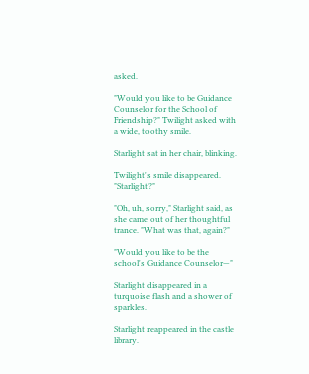asked.

"Would you like to be Guidance Counselor for the School of Friendship?" Twilight asked with a wide, toothy smile.

Starlight sat in her chair, blinking.

Twilight's smile disappeared. "Starlight?"

"Oh, uh, sorry," Starlight said, as she came out of her thoughtful trance. "What was that, again?"

"Would you like to be the school's Guidance Counselor—"

Starlight disappeared in a turquoise flash and a shower of sparkles.

Starlight reappeared in the castle library.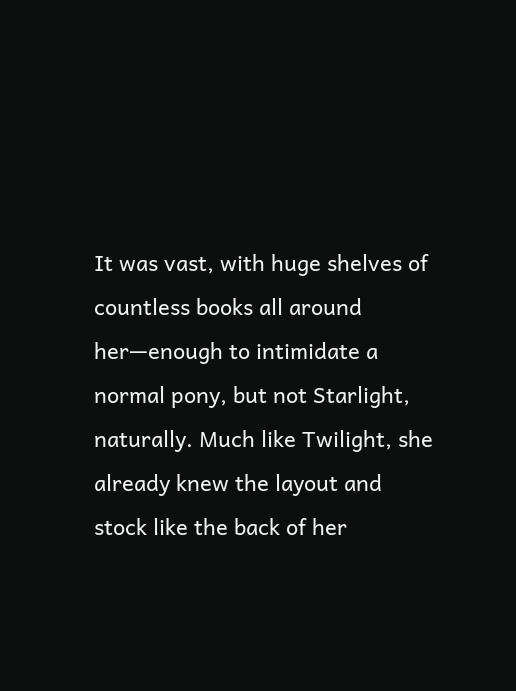It was vast, with huge shelves of countless books all around her—enough to intimidate a normal pony, but not Starlight, naturally. Much like Twilight, she already knew the layout and stock like the back of her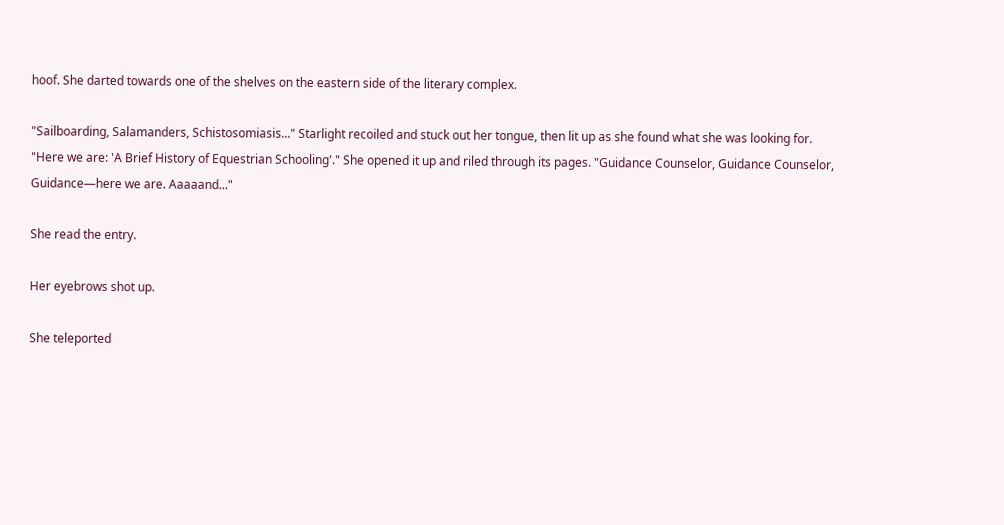hoof. She darted towards one of the shelves on the eastern side of the literary complex.

"Sailboarding, Salamanders, Schistosomiasis..." Starlight recoiled and stuck out her tongue, then lit up as she found what she was looking for. "Here we are: 'A Brief History of Equestrian Schooling'." She opened it up and riled through its pages. "Guidance Counselor, Guidance Counselor, Guidance—here we are. Aaaaand..."

She read the entry.

Her eyebrows shot up.

She teleported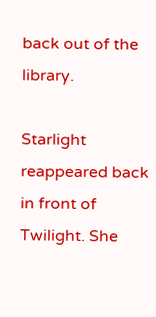back out of the library.

Starlight reappeared back in front of Twilight. She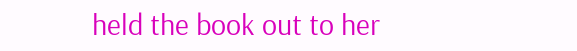held the book out to her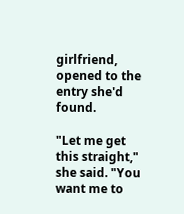girlfriend, opened to the entry she'd found.

"Let me get this straight," she said. "You want me to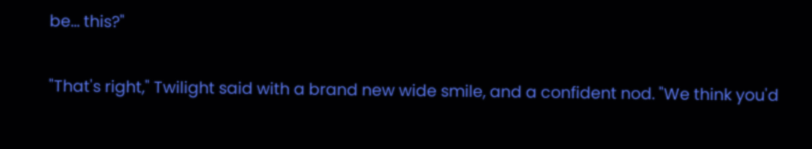be... this?"

"That's right," Twilight said with a brand new wide smile, and a confident nod. "We think you'd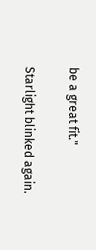be a great fit."

Starlight blinked again.